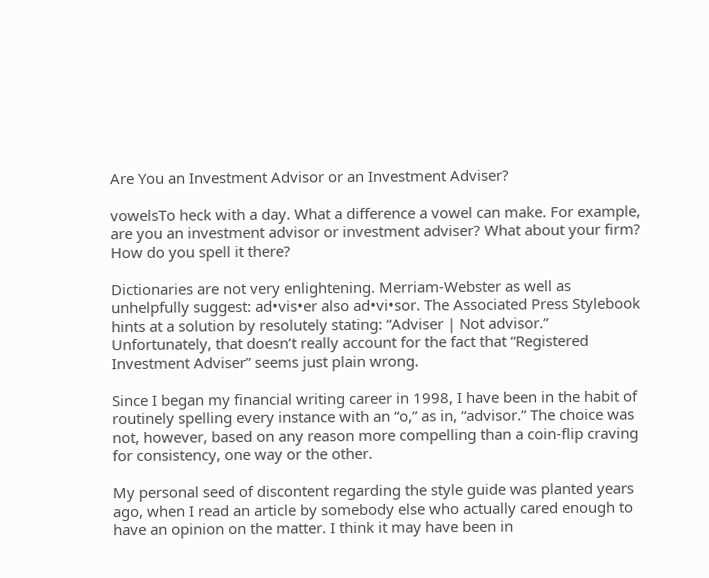Are You an Investment Advisor or an Investment Adviser?

vowelsTo heck with a day. What a difference a vowel can make. For example, are you an investment advisor or investment adviser? What about your firm? How do you spell it there?

Dictionaries are not very enlightening. Merriam-Webster as well as unhelpfully suggest: ad•vis•er also ad•vi•sor. The Associated Press Stylebook hints at a solution by resolutely stating: “Adviser | Not advisor.” Unfortunately, that doesn’t really account for the fact that “Registered Investment Adviser” seems just plain wrong.

Since I began my financial writing career in 1998, I have been in the habit of routinely spelling every instance with an “o,” as in, “advisor.” The choice was not, however, based on any reason more compelling than a coin-flip craving for consistency, one way or the other.

My personal seed of discontent regarding the style guide was planted years ago, when I read an article by somebody else who actually cared enough to have an opinion on the matter. I think it may have been in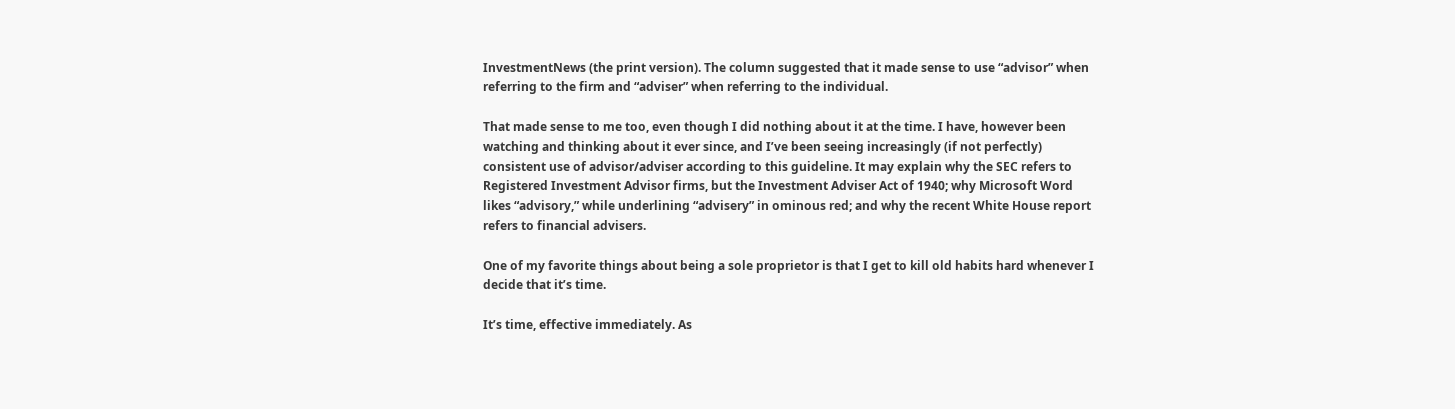InvestmentNews (the print version). The column suggested that it made sense to use “advisor” when referring to the firm and “adviser” when referring to the individual.

That made sense to me too, even though I did nothing about it at the time. I have, however been watching and thinking about it ever since, and I’ve been seeing increasingly (if not perfectly) consistent use of advisor/adviser according to this guideline. It may explain why the SEC refers to Registered Investment Advisor firms, but the Investment Adviser Act of 1940; why Microsoft Word likes “advisory,” while underlining “advisery” in ominous red; and why the recent White House report refers to financial advisers.

One of my favorite things about being a sole proprietor is that I get to kill old habits hard whenever I decide that it’s time.

It’s time, effective immediately. As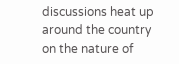discussions heat up around the country on the nature of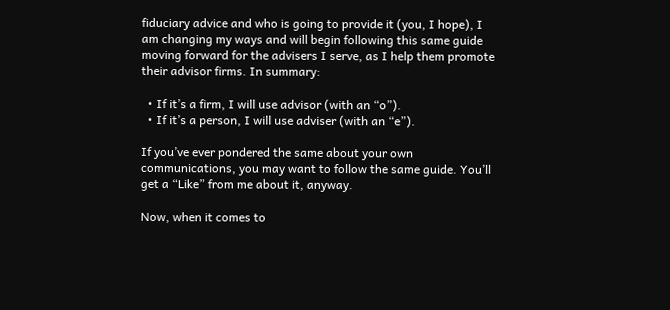fiduciary advice and who is going to provide it (you, I hope), I am changing my ways and will begin following this same guide moving forward for the advisers I serve, as I help them promote their advisor firms. In summary:

  • If it’s a firm, I will use advisor (with an “o”).
  • If it’s a person, I will use adviser (with an “e”).

If you’ve ever pondered the same about your own communications, you may want to follow the same guide. You’ll get a “Like” from me about it, anyway.

Now, when it comes to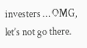investers … OMG, let’s not go there.